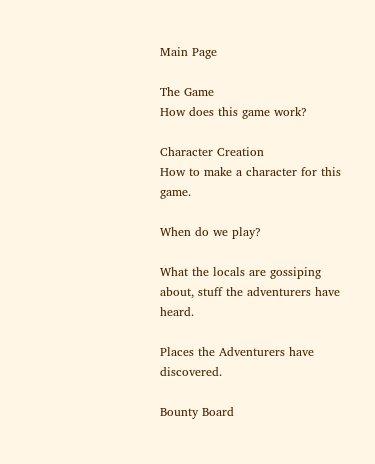Main Page

The Game
How does this game work?

Character Creation
How to make a character for this game.

When do we play?

What the locals are gossiping about, stuff the adventurers have heard.

Places the Adventurers have discovered.

Bounty Board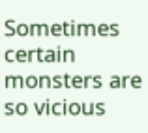Sometimes certain monsters are so vicious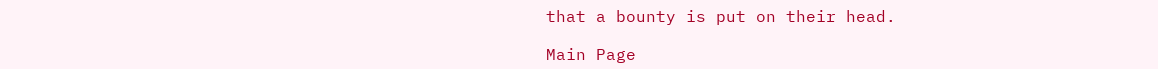that a bounty is put on their head.

Main Page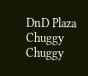DnD Plaza Chuggy Chuggy